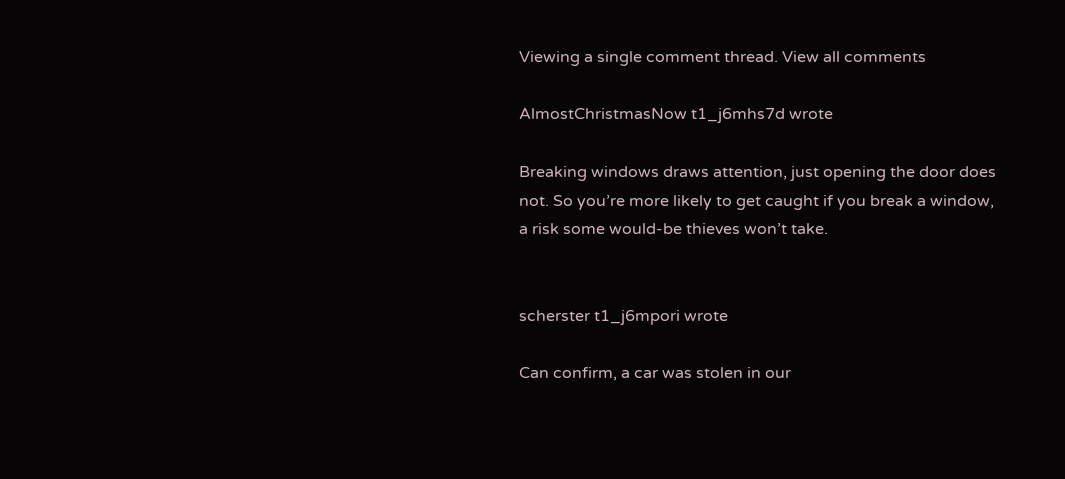Viewing a single comment thread. View all comments

AlmostChristmasNow t1_j6mhs7d wrote

Breaking windows draws attention, just opening the door does not. So you’re more likely to get caught if you break a window, a risk some would-be thieves won’t take.


scherster t1_j6mpori wrote

Can confirm, a car was stolen in our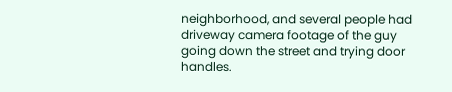neighborhood, and several people had driveway camera footage of the guy going down the street and trying door handles.